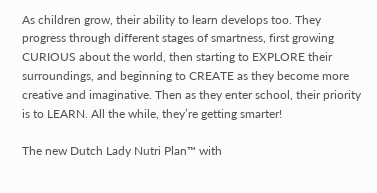As children grow, their ability to learn develops too. They progress through different stages of smartness, first growing CURIOUS about the world, then starting to EXPLORE their surroundings, and beginning to CREATE as they become more creative and imaginative. Then as they enter school, their priority is to LEARN. All the while, they’re getting smarter!

The new Dutch Lady Nutri Plan™ with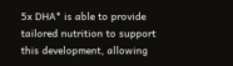5x DHA* is able to provide tailored nutrition to support this development, allowing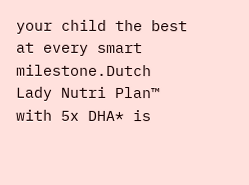your child the best at every smart milestone.Dutch Lady Nutri Plan™ with 5x DHA* is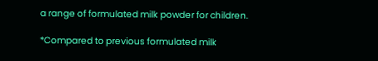a range of formulated milk powder for children.

*Compared to previous formulated milk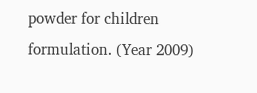powder for children formulation. (Year 2009)